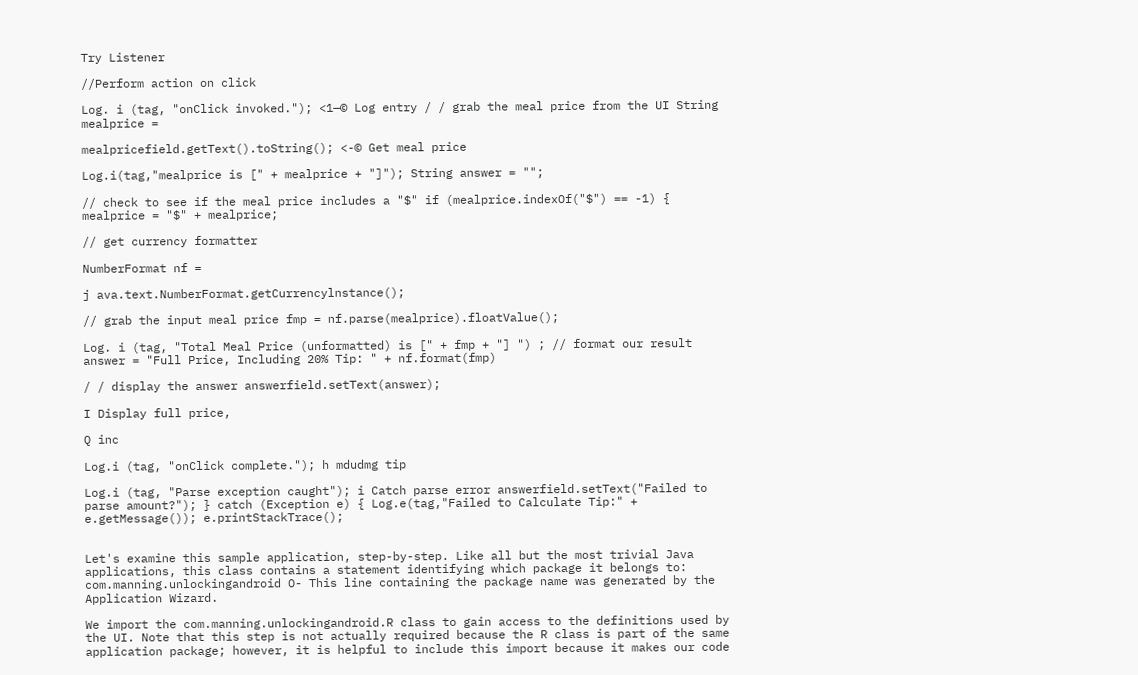Try Listener

//Perform action on click

Log. i (tag, "onClick invoked."); <1—© Log entry / / grab the meal price from the UI String mealprice =

mealpricefield.getText().toString(); <-© Get meal price

Log.i(tag,"mealprice is [" + mealprice + "]"); String answer = "";

// check to see if the meal price includes a "$" if (mealprice.indexOf("$") == -1) { mealprice = "$" + mealprice;

// get currency formatter

NumberFormat nf =

j ava.text.NumberFormat.getCurrencylnstance();

// grab the input meal price fmp = nf.parse(mealprice).floatValue();

Log. i (tag, "Total Meal Price (unformatted) is [" + fmp + "] ") ; // format our result answer = "Full Price, Including 20% Tip: " + nf.format(fmp)

/ / display the answer answerfield.setText(answer);

I Display full price,

Q inc

Log.i (tag, "onClick complete."); h mdudmg tip

Log.i (tag, "Parse exception caught"); i Catch parse error answerfield.setText("Failed to parse amount?"); } catch (Exception e) { Log.e(tag,"Failed to Calculate Tip:" + e.getMessage()); e.printStackTrace();


Let's examine this sample application, step-by-step. Like all but the most trivial Java applications, this class contains a statement identifying which package it belongs to: com.manning.unlockingandroid O- This line containing the package name was generated by the Application Wizard.

We import the com.manning.unlockingandroid.R class to gain access to the definitions used by the UI. Note that this step is not actually required because the R class is part of the same application package; however, it is helpful to include this import because it makes our code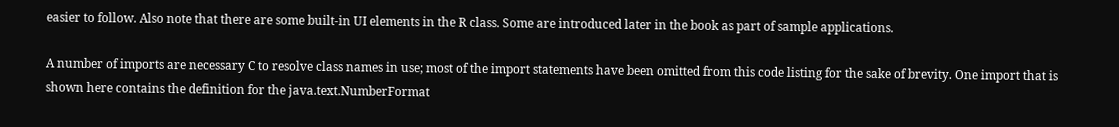easier to follow. Also note that there are some built-in UI elements in the R class. Some are introduced later in the book as part of sample applications.

A number of imports are necessary C to resolve class names in use; most of the import statements have been omitted from this code listing for the sake of brevity. One import that is shown here contains the definition for the java.text.NumberFormat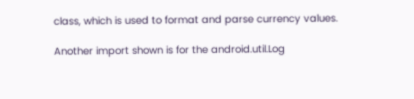class, which is used to format and parse currency values.

Another import shown is for the android.util.Log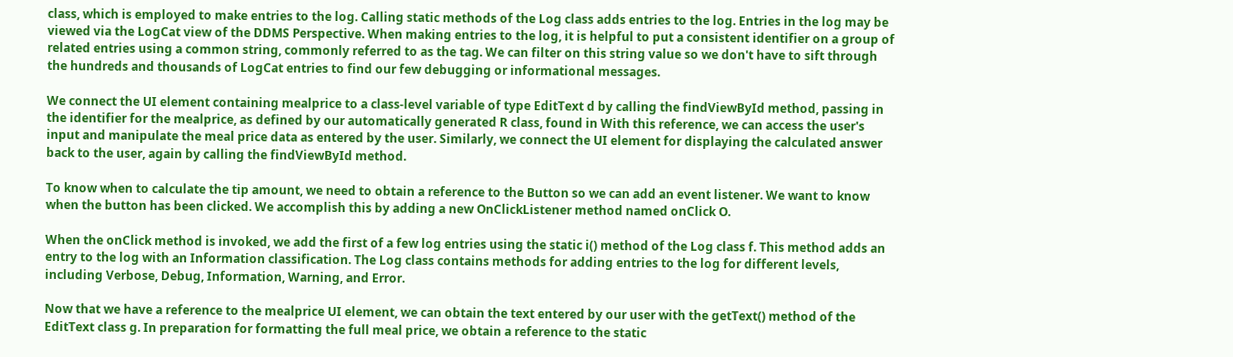class, which is employed to make entries to the log. Calling static methods of the Log class adds entries to the log. Entries in the log may be viewed via the LogCat view of the DDMS Perspective. When making entries to the log, it is helpful to put a consistent identifier on a group of related entries using a common string, commonly referred to as the tag. We can filter on this string value so we don't have to sift through the hundreds and thousands of LogCat entries to find our few debugging or informational messages.

We connect the UI element containing mealprice to a class-level variable of type EditText d by calling the findViewById method, passing in the identifier for the mealprice, as defined by our automatically generated R class, found in With this reference, we can access the user's input and manipulate the meal price data as entered by the user. Similarly, we connect the UI element for displaying the calculated answer back to the user, again by calling the findViewById method.

To know when to calculate the tip amount, we need to obtain a reference to the Button so we can add an event listener. We want to know when the button has been clicked. We accomplish this by adding a new OnClickListener method named onClick O.

When the onClick method is invoked, we add the first of a few log entries using the static i() method of the Log class f. This method adds an entry to the log with an Information classification. The Log class contains methods for adding entries to the log for different levels, including Verbose, Debug, Information, Warning, and Error.

Now that we have a reference to the mealprice UI element, we can obtain the text entered by our user with the getText() method of the EditText class g. In preparation for formatting the full meal price, we obtain a reference to the static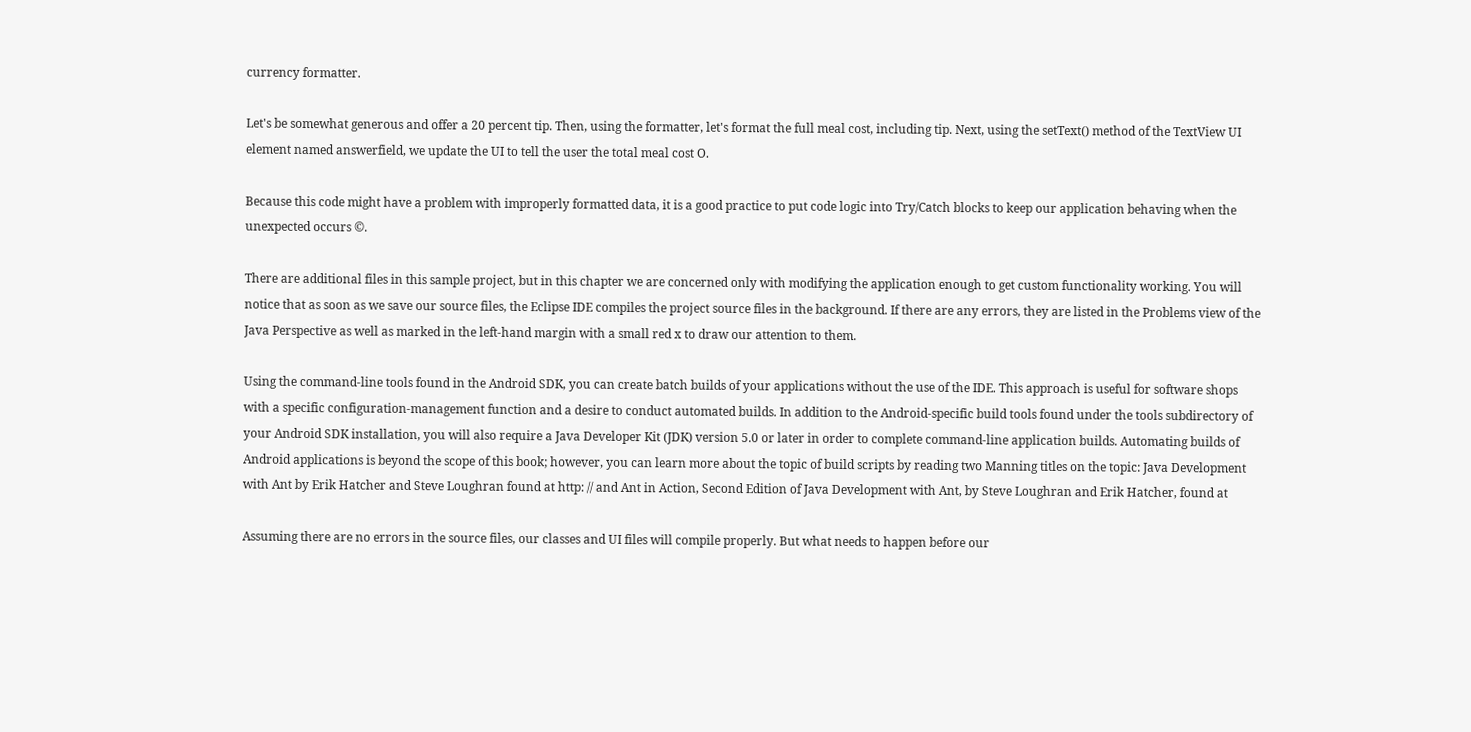currency formatter.

Let's be somewhat generous and offer a 20 percent tip. Then, using the formatter, let's format the full meal cost, including tip. Next, using the setText() method of the TextView UI element named answerfield, we update the UI to tell the user the total meal cost O.

Because this code might have a problem with improperly formatted data, it is a good practice to put code logic into Try/Catch blocks to keep our application behaving when the unexpected occurs ©.

There are additional files in this sample project, but in this chapter we are concerned only with modifying the application enough to get custom functionality working. You will notice that as soon as we save our source files, the Eclipse IDE compiles the project source files in the background. If there are any errors, they are listed in the Problems view of the Java Perspective as well as marked in the left-hand margin with a small red x to draw our attention to them.

Using the command-line tools found in the Android SDK, you can create batch builds of your applications without the use of the IDE. This approach is useful for software shops with a specific configuration-management function and a desire to conduct automated builds. In addition to the Android-specific build tools found under the tools subdirectory of your Android SDK installation, you will also require a Java Developer Kit (JDK) version 5.0 or later in order to complete command-line application builds. Automating builds of Android applications is beyond the scope of this book; however, you can learn more about the topic of build scripts by reading two Manning titles on the topic: Java Development with Ant by Erik Hatcher and Steve Loughran found at http: // and Ant in Action, Second Edition of Java Development with Ant, by Steve Loughran and Erik Hatcher, found at

Assuming there are no errors in the source files, our classes and UI files will compile properly. But what needs to happen before our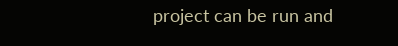project can be run and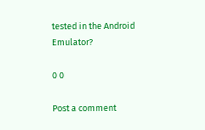tested in the Android Emulator?

0 0

Post a comment